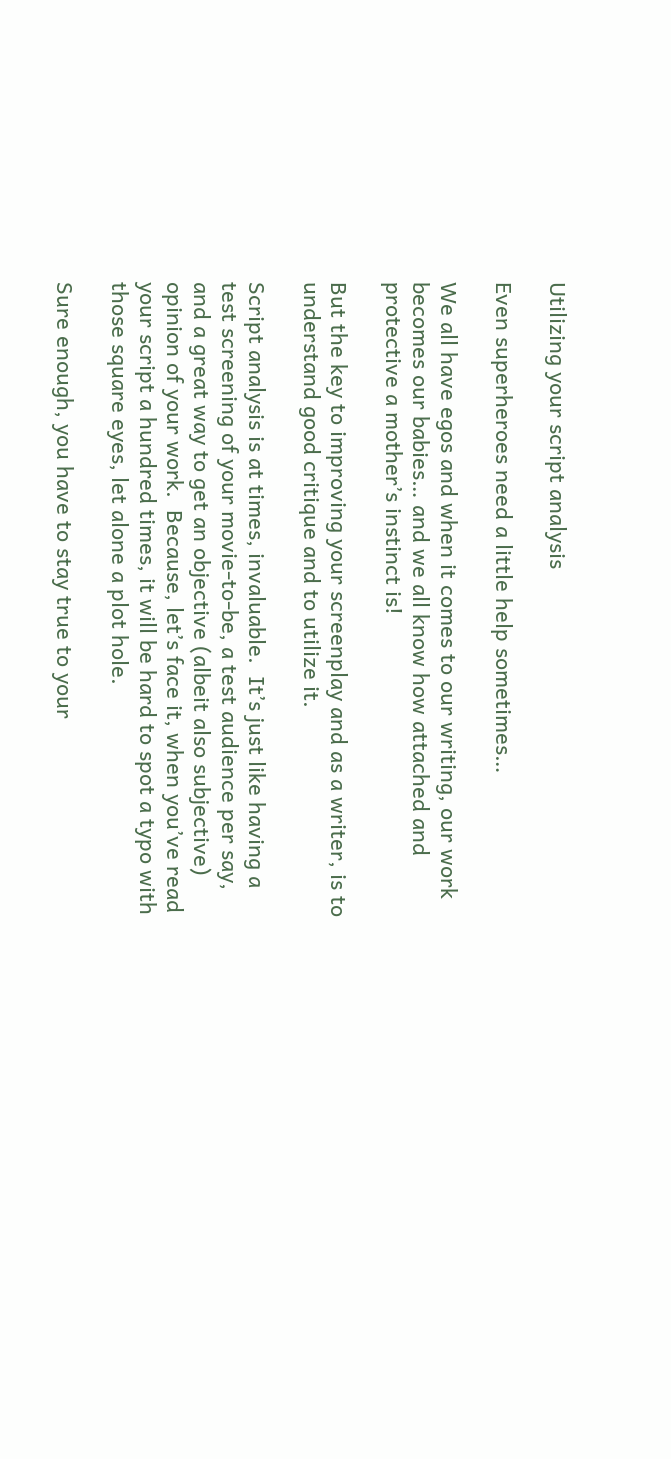Utilizing your script analysis

Even superheroes need a little help sometimes…

We all have egos and when it comes to our writing, our work becomes our babies… and we all know how attached and protective a mother’s instinct is!

But the key to improving your screenplay and as a writer, is to understand good critique and to utilize it.

Script analysis is at times, invaluable.  It’s just like having a test screening of your movie-to-be, a test audience per say, and a great way to get an objective (albeit also subjective) opinion of your work.  Because, let’s face it, when you’ve read your script a hundred times, it will be hard to spot a typo with those square eyes, let alone a plot hole.

Sure enough, you have to stay true to your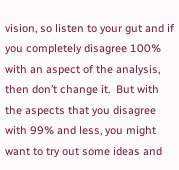vision, so listen to your gut and if you completely disagree 100% with an aspect of the analysis, then don’t change it.  But with the aspects that you disagree with 99% and less, you might want to try out some ideas and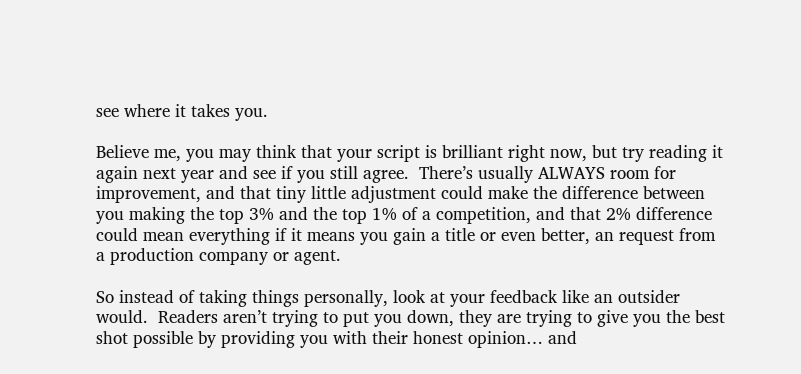see where it takes you.

Believe me, you may think that your script is brilliant right now, but try reading it again next year and see if you still agree.  There’s usually ALWAYS room for improvement, and that tiny little adjustment could make the difference between you making the top 3% and the top 1% of a competition, and that 2% difference could mean everything if it means you gain a title or even better, an request from a production company or agent.

So instead of taking things personally, look at your feedback like an outsider would.  Readers aren’t trying to put you down, they are trying to give you the best shot possible by providing you with their honest opinion… and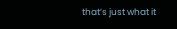that’s just what it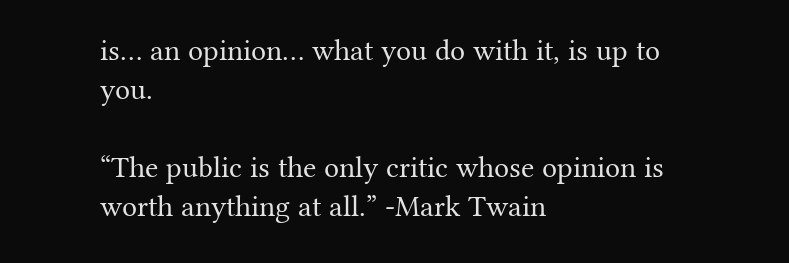is… an opinion… what you do with it, is up to you.

“The public is the only critic whose opinion is worth anything at all.” -Mark Twain